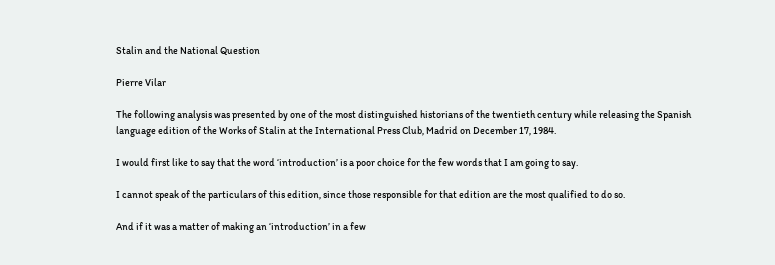Stalin and the National Question

Pierre Vilar

The following analysis was presented by one of the most distinguished historians of the twentieth century while releasing the Spanish language edition of the Works of Stalin at the International Press Club, Madrid on December 17, 1984.

I would first like to say that the word ‘introduction’ is a poor choice for the few words that I am going to say.

I cannot speak of the particulars of this edition, since those responsible for that edition are the most qualified to do so.

And if it was a matter of making an ‘introduction’ in a few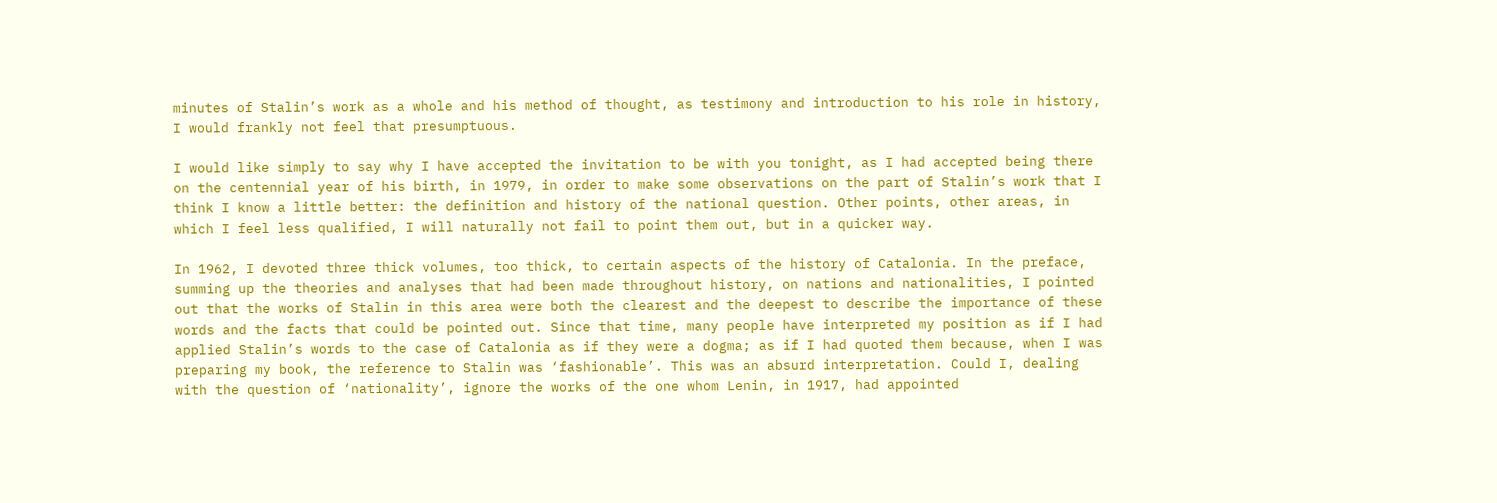minutes of Stalin’s work as a whole and his method of thought, as testimony and introduction to his role in history, I would frankly not feel that presumptuous.

I would like simply to say why I have accepted the invitation to be with you tonight, as I had accepted being there on the centennial year of his birth, in 1979, in order to make some observations on the part of Stalin’s work that I think I know a little better: the definition and history of the national question. Other points, other areas, in which I feel less qualified, I will naturally not fail to point them out, but in a quicker way.

In 1962, I devoted three thick volumes, too thick, to certain aspects of the history of Catalonia. In the preface, summing up the theories and analyses that had been made throughout history, on nations and nationalities, I pointed out that the works of Stalin in this area were both the clearest and the deepest to describe the importance of these words and the facts that could be pointed out. Since that time, many people have interpreted my position as if I had applied Stalin’s words to the case of Catalonia as if they were a dogma; as if I had quoted them because, when I was preparing my book, the reference to Stalin was ‘fashionable’. This was an absurd interpretation. Could I, dealing with the question of ‘nationality’, ignore the works of the one whom Lenin, in 1917, had appointed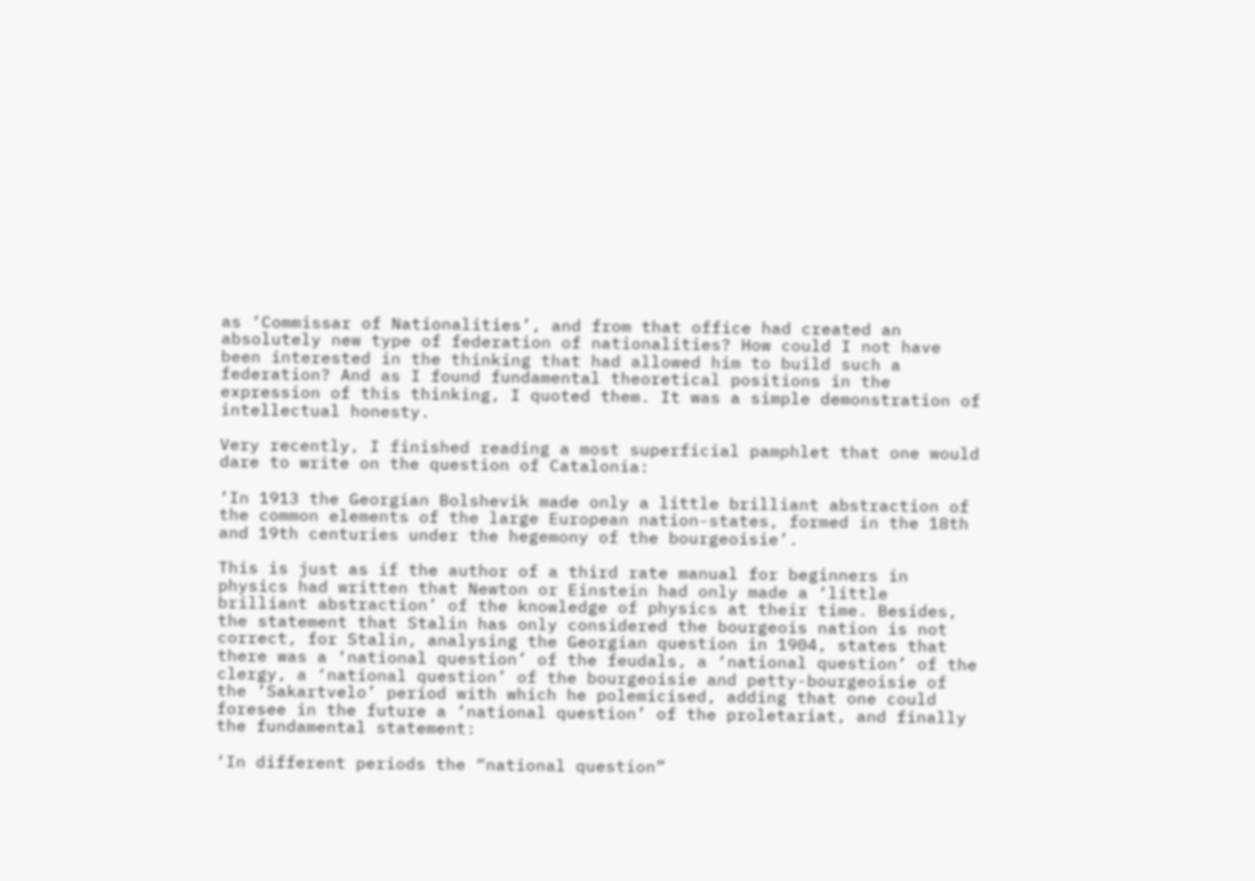as ‘Commissar of Nationalities’, and from that office had created an absolutely new type of federation of nationalities? How could I not have been interested in the thinking that had allowed him to build such a federation? And as I found fundamental theoretical positions in the expression of this thinking, I quoted them. It was a simple demonstration of intellectual honesty.

Very recently, I finished reading a most superficial pamphlet that one would dare to write on the question of Catalonia:

‘In 1913 the Georgian Bolshevik made only a little brilliant abstraction of the common elements of the large European nation-states, formed in the 18th and 19th centuries under the hegemony of the bourgeoisie’.

This is just as if the author of a third rate manual for beginners in physics had written that Newton or Einstein had only made a ‘little brilliant abstraction’ of the knowledge of physics at their time. Besides, the statement that Stalin has only considered the bourgeois nation is not correct, for Stalin, analysing the Georgian question in 1904, states that there was a ‘national question’ of the feudals, a ‘national question’ of the clergy, a ‘national question’ of the bourgeoisie and petty-bourgeoisie of the ‘Sakartvelo’ period with which he polemicised, adding that one could foresee in the future a ‘national question’ of the proletariat, and finally the fundamental statement:

‘In different periods the “national question”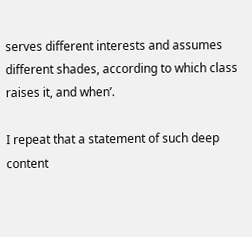serves different interests and assumes different shades, according to which class raises it, and when’.

I repeat that a statement of such deep content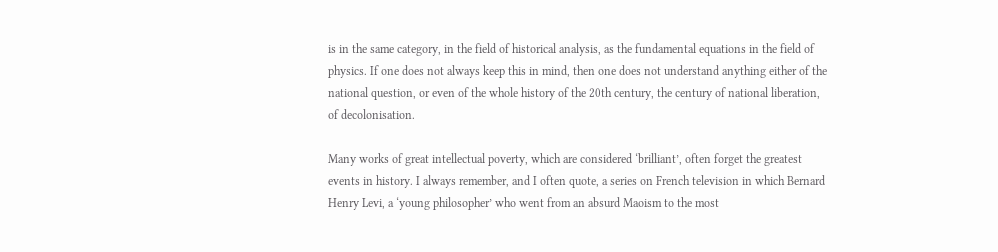is in the same category, in the field of historical analysis, as the fundamental equations in the field of physics. If one does not always keep this in mind, then one does not understand anything either of the national question, or even of the whole history of the 20th century, the century of national liberation, of decolonisation.

Many works of great intellectual poverty, which are considered ‘brilliant’, often forget the greatest events in history. I always remember, and I often quote, a series on French television in which Bernard Henry Levi, a ‘young philosopher’ who went from an absurd Maoism to the most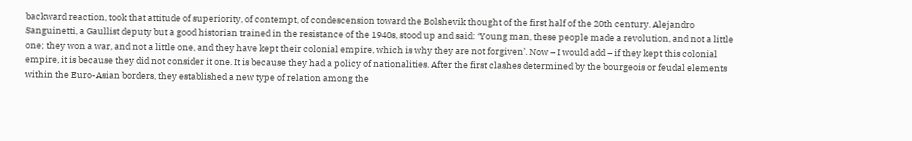backward reaction, took that attitude of superiority, of contempt, of condescension toward the Bolshevik thought of the first half of the 20th century. Alejandro Sanguinetti, a Gaullist deputy but a good historian trained in the resistance of the 1940s, stood up and said: ‘Young man, these people made a revolution, and not a little one; they won a war, and not a little one, and they have kept their colonial empire, which is why they are not forgiven’. Now – I would add – if they kept this colonial empire, it is because they did not consider it one. It is because they had a policy of nationalities. After the first clashes determined by the bourgeois or feudal elements within the Euro-Asian borders, they established a new type of relation among the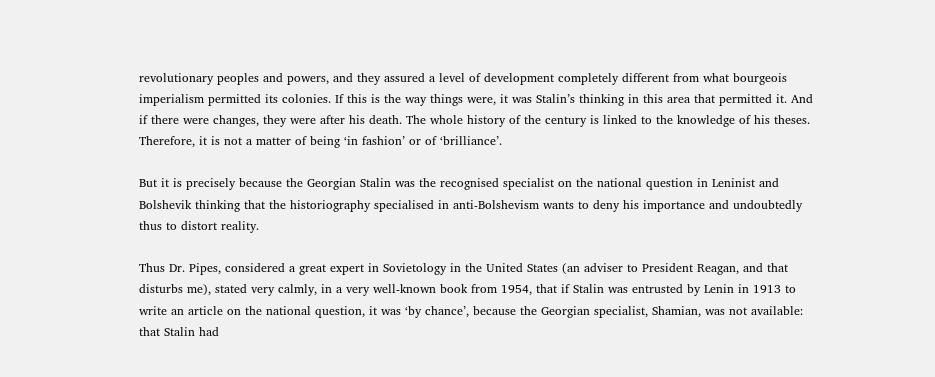revolutionary peoples and powers, and they assured a level of development completely different from what bourgeois imperialism permitted its colonies. If this is the way things were, it was Stalin’s thinking in this area that permitted it. And if there were changes, they were after his death. The whole history of the century is linked to the knowledge of his theses. Therefore, it is not a matter of being ‘in fashion’ or of ‘brilliance’.

But it is precisely because the Georgian Stalin was the recognised specialist on the national question in Leninist and Bolshevik thinking that the historiography specialised in anti-Bolshevism wants to deny his importance and undoubtedly thus to distort reality.

Thus Dr. Pipes, considered a great expert in Sovietology in the United States (an adviser to President Reagan, and that disturbs me), stated very calmly, in a very well-known book from 1954, that if Stalin was entrusted by Lenin in 1913 to write an article on the national question, it was ‘by chance’, because the Georgian specialist, Shamian, was not available: that Stalin had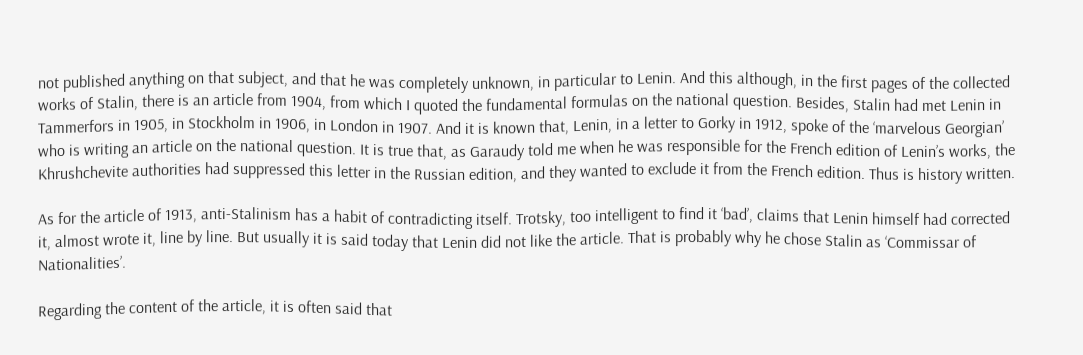not published anything on that subject, and that he was completely unknown, in particular to Lenin. And this although, in the first pages of the collected works of Stalin, there is an article from 1904, from which I quoted the fundamental formulas on the national question. Besides, Stalin had met Lenin in Tammerfors in 1905, in Stockholm in 1906, in London in 1907. And it is known that, Lenin, in a letter to Gorky in 1912, spoke of the ‘marvelous Georgian’ who is writing an article on the national question. It is true that, as Garaudy told me when he was responsible for the French edition of Lenin’s works, the Khrushchevite authorities had suppressed this letter in the Russian edition, and they wanted to exclude it from the French edition. Thus is history written.

As for the article of 1913, anti-Stalinism has a habit of contradicting itself. Trotsky, too intelligent to find it ‘bad’, claims that Lenin himself had corrected it, almost wrote it, line by line. But usually it is said today that Lenin did not like the article. That is probably why he chose Stalin as ‘Commissar of Nationalities’.

Regarding the content of the article, it is often said that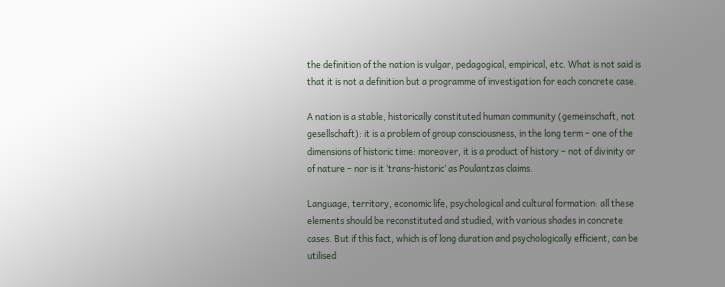the definition of the nation is vulgar, pedagogical, empirical, etc. What is not said is that it is not a definition but a programme of investigation for each concrete case.

A nation is a stable, historically constituted human community (gemeinschaft, not gesellschaft): it is a problem of group consciousness, in the long term – one of the dimensions of historic time: moreover, it is a product of history – not of divinity or of nature – nor is it ‘trans-historic’ as Poulantzas claims.

Language, territory, economic life, psychological and cultural formation: all these elements should be reconstituted and studied, with various shades in concrete cases. But if this fact, which is of long duration and psychologically efficient, can be utilised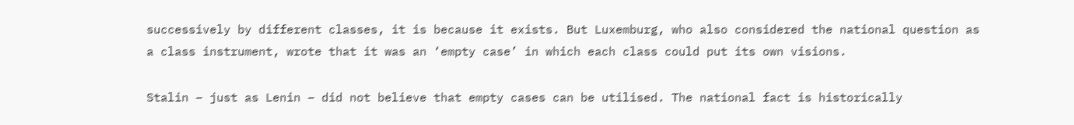successively by different classes, it is because it exists. But Luxemburg, who also considered the national question as a class instrument, wrote that it was an ‘empty case’ in which each class could put its own visions.

Stalin – just as Lenin – did not believe that empty cases can be utilised. The national fact is historically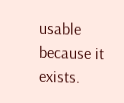usable because it exists.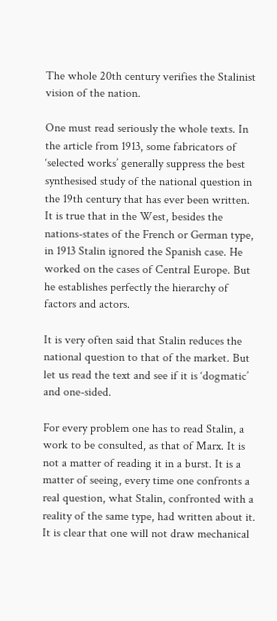The whole 20th century verifies the Stalinist vision of the nation.

One must read seriously the whole texts. In the article from 1913, some fabricators of ‘selected works’ generally suppress the best synthesised study of the national question in the 19th century that has ever been written. It is true that in the West, besides the nations-states of the French or German type, in 1913 Stalin ignored the Spanish case. He worked on the cases of Central Europe. But he establishes perfectly the hierarchy of factors and actors.

It is very often said that Stalin reduces the national question to that of the market. But let us read the text and see if it is ‘dogmatic’ and one-sided.

For every problem one has to read Stalin, a work to be consulted, as that of Marx. It is not a matter of reading it in a burst. It is a matter of seeing, every time one confronts a real question, what Stalin, confronted with a reality of the same type, had written about it. It is clear that one will not draw mechanical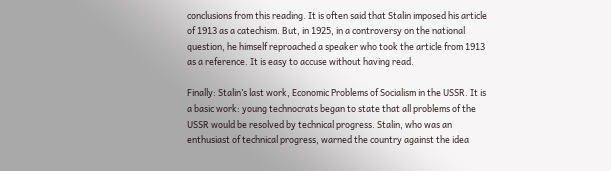conclusions from this reading. It is often said that Stalin imposed his article of 1913 as a catechism. But, in 1925, in a controversy on the national question, he himself reproached a speaker who took the article from 1913 as a reference. It is easy to accuse without having read.

Finally: Stalin’s last work, Economic Problems of Socialism in the USSR. It is a basic work: young technocrats began to state that all problems of the USSR would be resolved by technical progress. Stalin, who was an enthusiast of technical progress, warned the country against the idea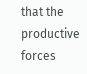that the productive forces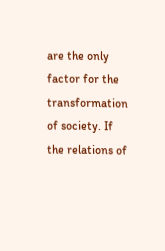are the only factor for the transformation of society. If the relations of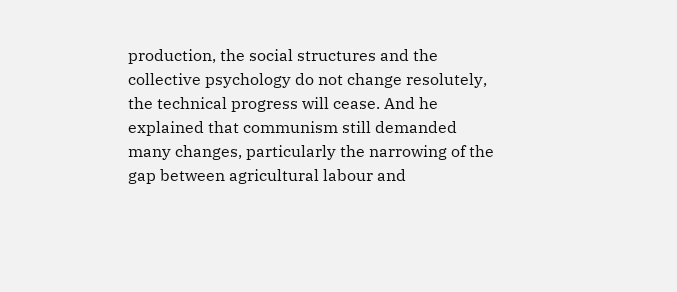production, the social structures and the collective psychology do not change resolutely, the technical progress will cease. And he explained that communism still demanded many changes, particularly the narrowing of the gap between agricultural labour and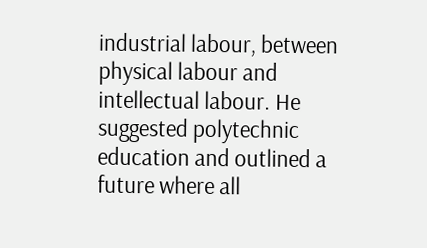industrial labour, between physical labour and intellectual labour. He suggested polytechnic education and outlined a future where all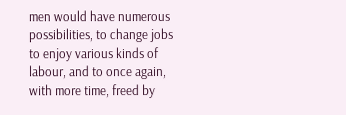men would have numerous possibilities, to change jobs to enjoy various kinds of labour, and to once again, with more time, freed by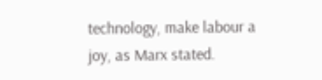technology, make labour a joy, as Marx stated.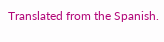Translated from the Spanish.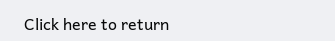Click here to return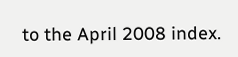to the April 2008 index.